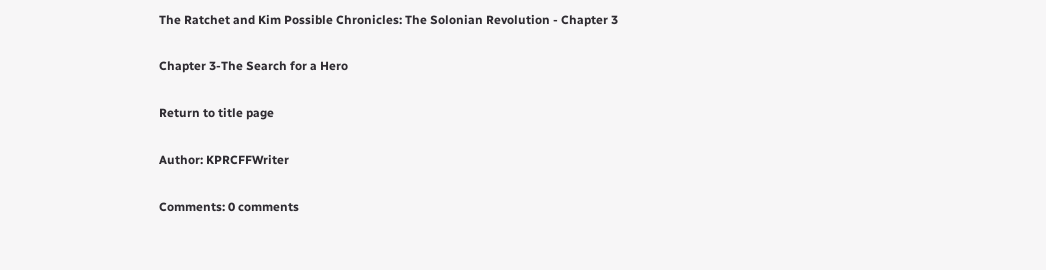The Ratchet and Kim Possible Chronicles: The Solonian Revolution - Chapter 3

Chapter 3-The Search for a Hero

Return to title page

Author: KPRCFFWriter

Comments: 0 comments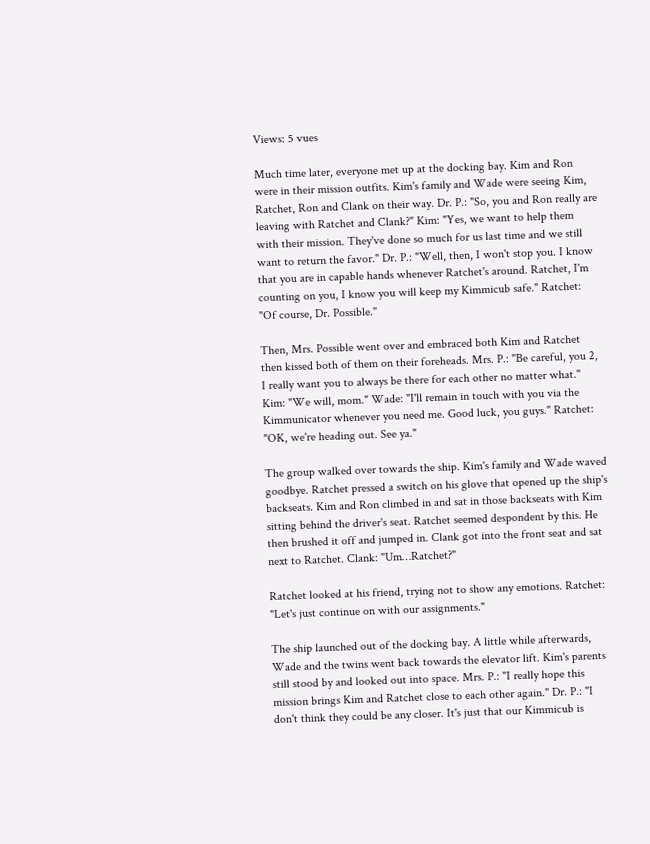Views: 5 vues

Much time later, everyone met up at the docking bay. Kim and Ron were in their mission outfits. Kim's family and Wade were seeing Kim, Ratchet, Ron and Clank on their way. Dr. P.: "So, you and Ron really are leaving with Ratchet and Clank?" Kim: "Yes, we want to help them with their mission. They've done so much for us last time and we still want to return the favor." Dr. P.: "Well, then, I won't stop you. I know that you are in capable hands whenever Ratchet's around. Ratchet, I'm counting on you, I know you will keep my Kimmicub safe." Ratchet: "Of course, Dr. Possible."

Then, Mrs. Possible went over and embraced both Kim and Ratchet then kissed both of them on their foreheads. Mrs. P.: "Be careful, you 2, I really want you to always be there for each other no matter what." Kim: "We will, mom." Wade: "I'll remain in touch with you via the Kimmunicator whenever you need me. Good luck, you guys." Ratchet: "OK, we're heading out. See ya."

The group walked over towards the ship. Kim's family and Wade waved goodbye. Ratchet pressed a switch on his glove that opened up the ship's backseats. Kim and Ron climbed in and sat in those backseats with Kim sitting behind the driver's seat. Ratchet seemed despondent by this. He then brushed it off and jumped in. Clank got into the front seat and sat next to Ratchet. Clank: "Um…Ratchet?"

Ratchet looked at his friend, trying not to show any emotions. Ratchet: "Let's just continue on with our assignments."

The ship launched out of the docking bay. A little while afterwards, Wade and the twins went back towards the elevator lift. Kim's parents still stood by and looked out into space. Mrs. P.: "I really hope this mission brings Kim and Ratchet close to each other again." Dr. P.: "I don't think they could be any closer. It's just that our Kimmicub is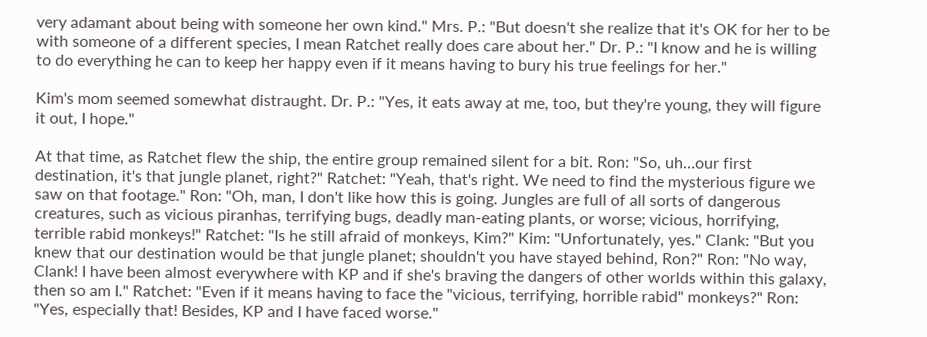very adamant about being with someone her own kind." Mrs. P.: "But doesn't she realize that it's OK for her to be with someone of a different species, I mean Ratchet really does care about her." Dr. P.: "I know and he is willing to do everything he can to keep her happy even if it means having to bury his true feelings for her."

Kim's mom seemed somewhat distraught. Dr. P.: "Yes, it eats away at me, too, but they're young, they will figure it out, I hope."

At that time, as Ratchet flew the ship, the entire group remained silent for a bit. Ron: "So, uh…our first destination, it's that jungle planet, right?" Ratchet: "Yeah, that's right. We need to find the mysterious figure we saw on that footage." Ron: "Oh, man, I don't like how this is going. Jungles are full of all sorts of dangerous creatures, such as vicious piranhas, terrifying bugs, deadly man-eating plants, or worse; vicious, horrifying, terrible rabid monkeys!" Ratchet: "Is he still afraid of monkeys, Kim?" Kim: "Unfortunately, yes." Clank: "But you knew that our destination would be that jungle planet; shouldn't you have stayed behind, Ron?" Ron: "No way, Clank! I have been almost everywhere with KP and if she's braving the dangers of other worlds within this galaxy, then so am I." Ratchet: "Even if it means having to face the "vicious, terrifying, horrible rabid" monkeys?" Ron: "Yes, especially that! Besides, KP and I have faced worse."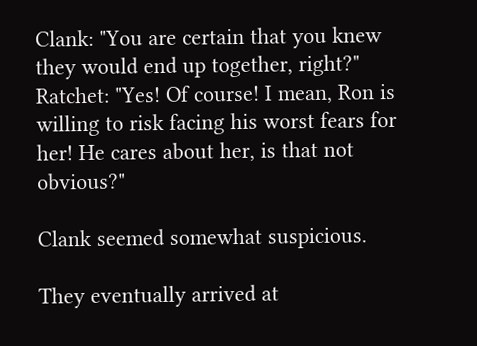Clank: "You are certain that you knew they would end up together, right?" Ratchet: "Yes! Of course! I mean, Ron is willing to risk facing his worst fears for her! He cares about her, is that not obvious?"

Clank seemed somewhat suspicious.

They eventually arrived at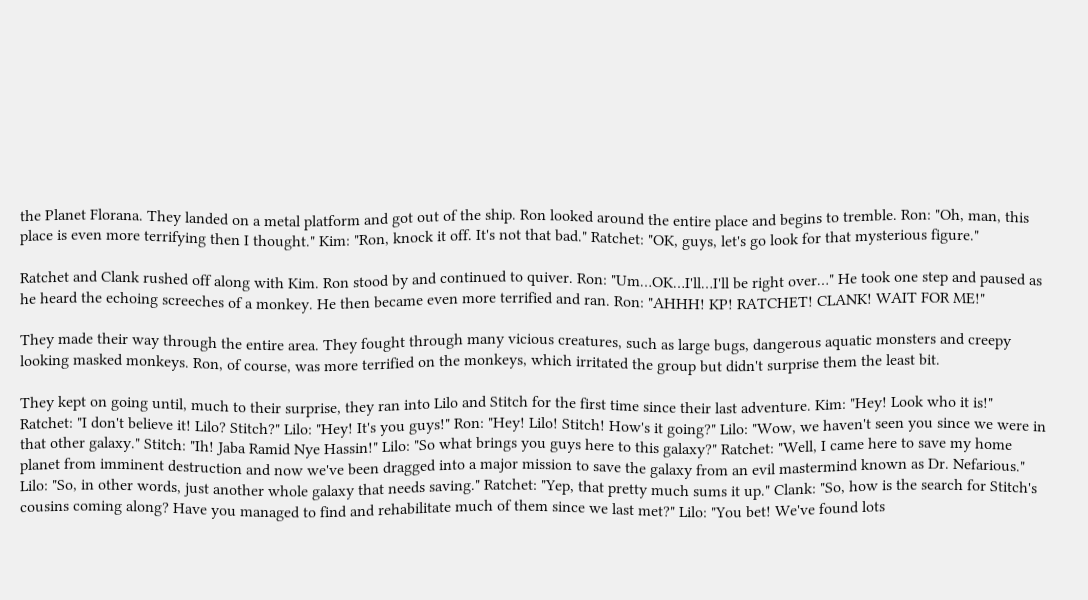the Planet Florana. They landed on a metal platform and got out of the ship. Ron looked around the entire place and begins to tremble. Ron: "Oh, man, this place is even more terrifying then I thought." Kim: "Ron, knock it off. It's not that bad." Ratchet: "OK, guys, let's go look for that mysterious figure."

Ratchet and Clank rushed off along with Kim. Ron stood by and continued to quiver. Ron: "Um…OK…I'll…I'll be right over…" He took one step and paused as he heard the echoing screeches of a monkey. He then became even more terrified and ran. Ron: "AHHH! KP! RATCHET! CLANK! WAIT FOR ME!"

They made their way through the entire area. They fought through many vicious creatures, such as large bugs, dangerous aquatic monsters and creepy looking masked monkeys. Ron, of course, was more terrified on the monkeys, which irritated the group but didn't surprise them the least bit.

They kept on going until, much to their surprise, they ran into Lilo and Stitch for the first time since their last adventure. Kim: "Hey! Look who it is!" Ratchet: "I don't believe it! Lilo? Stitch?" Lilo: "Hey! It's you guys!" Ron: "Hey! Lilo! Stitch! How's it going?" Lilo: "Wow, we haven't seen you since we were in that other galaxy." Stitch: "Ih! Jaba Ramid Nye Hassin!" Lilo: "So what brings you guys here to this galaxy?" Ratchet: "Well, I came here to save my home planet from imminent destruction and now we've been dragged into a major mission to save the galaxy from an evil mastermind known as Dr. Nefarious." Lilo: "So, in other words, just another whole galaxy that needs saving." Ratchet: "Yep, that pretty much sums it up." Clank: "So, how is the search for Stitch's cousins coming along? Have you managed to find and rehabilitate much of them since we last met?" Lilo: "You bet! We've found lots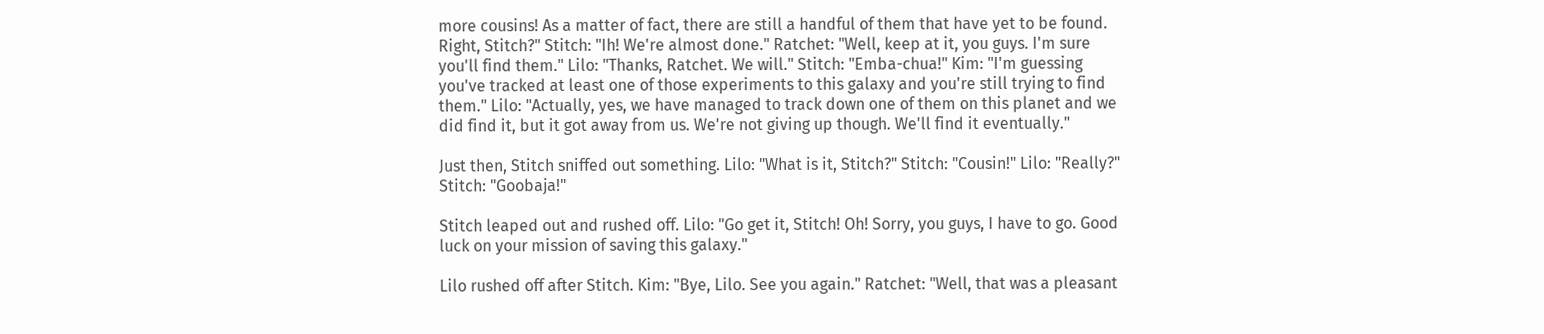more cousins! As a matter of fact, there are still a handful of them that have yet to be found. Right, Stitch?" Stitch: "Ih! We're almost done." Ratchet: "Well, keep at it, you guys. I'm sure you'll find them." Lilo: "Thanks, Ratchet. We will." Stitch: "Emba-chua!" Kim: "I'm guessing you've tracked at least one of those experiments to this galaxy and you're still trying to find them." Lilo: "Actually, yes, we have managed to track down one of them on this planet and we did find it, but it got away from us. We're not giving up though. We'll find it eventually."

Just then, Stitch sniffed out something. Lilo: "What is it, Stitch?" Stitch: "Cousin!" Lilo: "Really?" Stitch: "Goobaja!"

Stitch leaped out and rushed off. Lilo: "Go get it, Stitch! Oh! Sorry, you guys, I have to go. Good luck on your mission of saving this galaxy."

Lilo rushed off after Stitch. Kim: "Bye, Lilo. See you again." Ratchet: "Well, that was a pleasant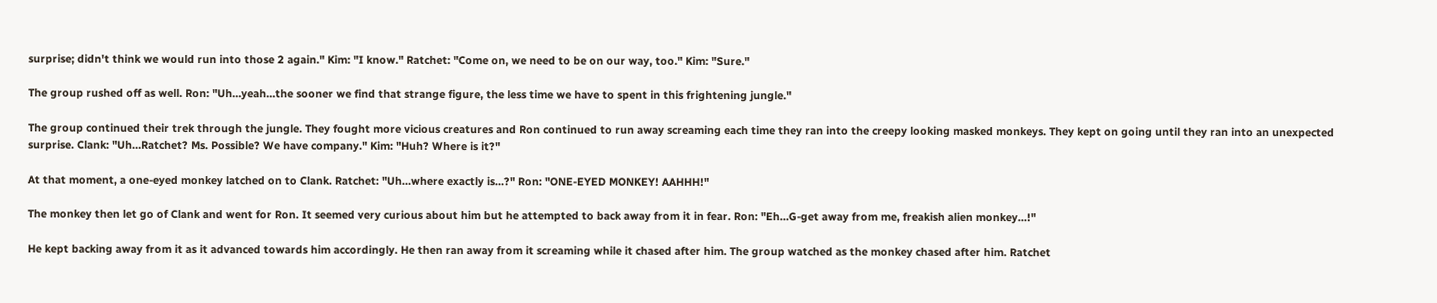surprise; didn't think we would run into those 2 again." Kim: "I know." Ratchet: "Come on, we need to be on our way, too." Kim: "Sure."

The group rushed off as well. Ron: "Uh…yeah…the sooner we find that strange figure, the less time we have to spent in this frightening jungle."

The group continued their trek through the jungle. They fought more vicious creatures and Ron continued to run away screaming each time they ran into the creepy looking masked monkeys. They kept on going until they ran into an unexpected surprise. Clank: "Uh…Ratchet? Ms. Possible? We have company." Kim: "Huh? Where is it?"

At that moment, a one-eyed monkey latched on to Clank. Ratchet: "Uh…where exactly is…?" Ron: "ONE-EYED MONKEY! AAHHH!"

The monkey then let go of Clank and went for Ron. It seemed very curious about him but he attempted to back away from it in fear. Ron: "Eh…G-get away from me, freakish alien monkey…!"

He kept backing away from it as it advanced towards him accordingly. He then ran away from it screaming while it chased after him. The group watched as the monkey chased after him. Ratchet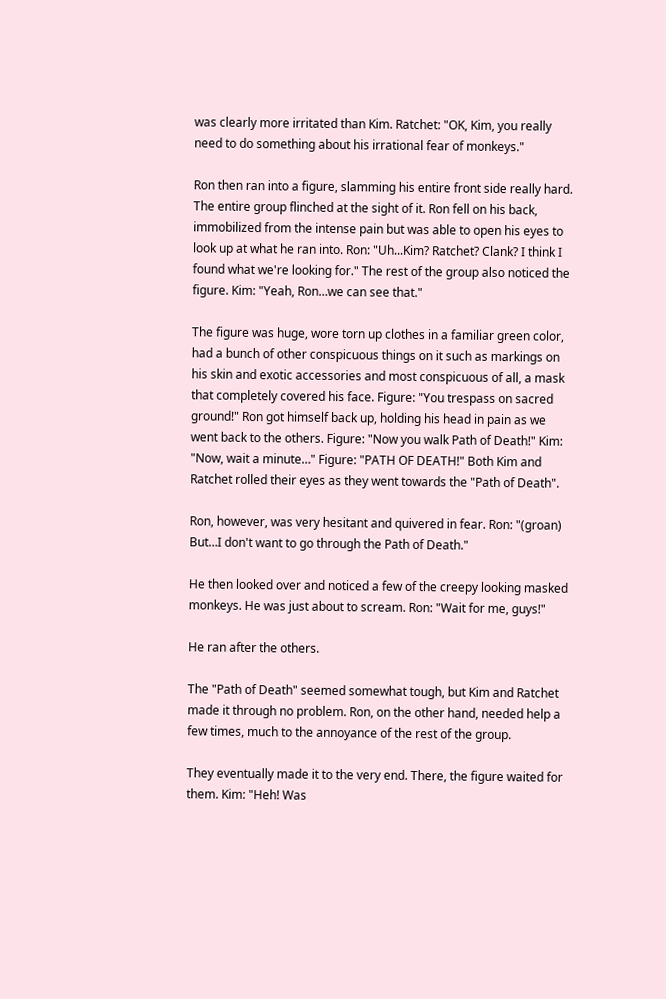was clearly more irritated than Kim. Ratchet: "OK, Kim, you really need to do something about his irrational fear of monkeys."

Ron then ran into a figure, slamming his entire front side really hard. The entire group flinched at the sight of it. Ron fell on his back, immobilized from the intense pain but was able to open his eyes to look up at what he ran into. Ron: "Uh...Kim? Ratchet? Clank? I think I found what we're looking for." The rest of the group also noticed the figure. Kim: "Yeah, Ron…we can see that."

The figure was huge, wore torn up clothes in a familiar green color, had a bunch of other conspicuous things on it such as markings on his skin and exotic accessories and most conspicuous of all, a mask that completely covered his face. Figure: "You trespass on sacred ground!" Ron got himself back up, holding his head in pain as we went back to the others. Figure: "Now you walk Path of Death!" Kim: "Now, wait a minute…" Figure: "PATH OF DEATH!" Both Kim and Ratchet rolled their eyes as they went towards the "Path of Death".

Ron, however, was very hesitant and quivered in fear. Ron: "(groan) But…I don't want to go through the Path of Death."

He then looked over and noticed a few of the creepy looking masked monkeys. He was just about to scream. Ron: "Wait for me, guys!"

He ran after the others.

The "Path of Death" seemed somewhat tough, but Kim and Ratchet made it through no problem. Ron, on the other hand, needed help a few times, much to the annoyance of the rest of the group.

They eventually made it to the very end. There, the figure waited for them. Kim: "Heh! Was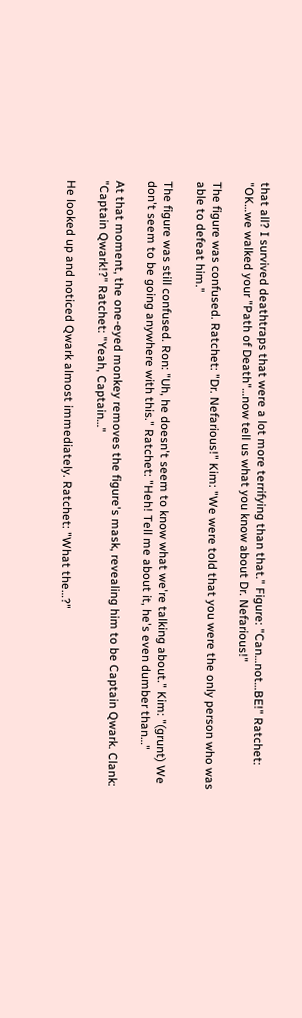that all? I survived deathtraps that were a lot more terrifying than that." Figure: "Can…not…BE!" Ratchet: "OK…we walked your "Path of Death"…now tell us what you know about Dr. Nefarious!"

The figure was confused. Ratchet: "Dr. Nefarious!" Kim: "We were told that you were the only person who was able to defeat him."

The figure was still confused. Ron: "Uh, he doesn't seem to know what we're talking about." Kim: "(grunt) We don't seem to be going anywhere with this." Ratchet: "Heh! Tell me about it, he's even dumber than…"

At that moment, the one-eyed monkey removes the figure's mask, revealing him to be Captain Qwark. Clank: "Captain Qwark!?" Ratchet: "Yeah, Captain…"

He looked up and noticed Qwark almost immediately. Ratchet: "What the…?"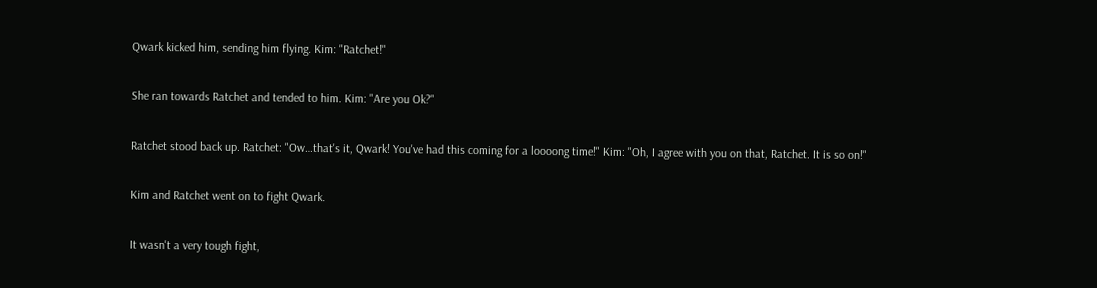Qwark kicked him, sending him flying. Kim: "Ratchet!"

She ran towards Ratchet and tended to him. Kim: "Are you Ok?"

Ratchet stood back up. Ratchet: "Ow…that's it, Qwark! You've had this coming for a loooong time!" Kim: "Oh, I agree with you on that, Ratchet. It is so on!"

Kim and Ratchet went on to fight Qwark.

It wasn't a very tough fight,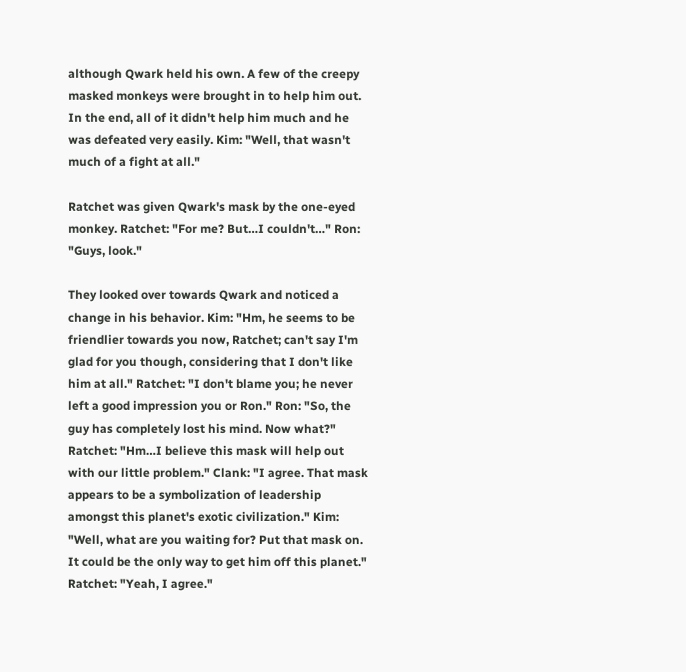although Qwark held his own. A few of the creepy masked monkeys were brought in to help him out. In the end, all of it didn't help him much and he was defeated very easily. Kim: "Well, that wasn't much of a fight at all."

Ratchet was given Qwark's mask by the one-eyed monkey. Ratchet: "For me? But…I couldn't…" Ron: "Guys, look."

They looked over towards Qwark and noticed a change in his behavior. Kim: "Hm, he seems to be friendlier towards you now, Ratchet; can't say I'm glad for you though, considering that I don't like him at all." Ratchet: "I don't blame you; he never left a good impression you or Ron." Ron: "So, the guy has completely lost his mind. Now what?" Ratchet: "Hm…I believe this mask will help out with our little problem." Clank: "I agree. That mask appears to be a symbolization of leadership amongst this planet's exotic civilization." Kim: "Well, what are you waiting for? Put that mask on. It could be the only way to get him off this planet." Ratchet: "Yeah, I agree."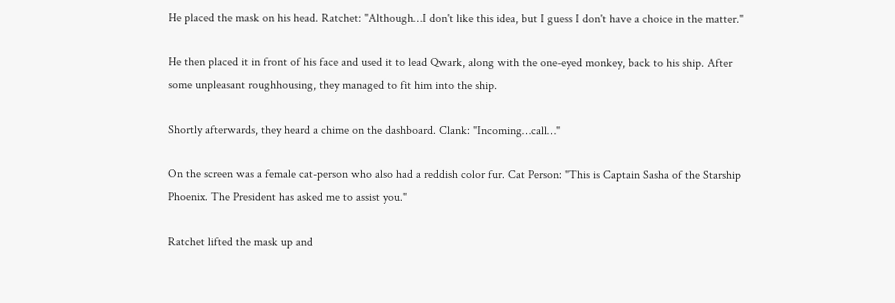He placed the mask on his head. Ratchet: "Although…I don't like this idea, but I guess I don't have a choice in the matter."

He then placed it in front of his face and used it to lead Qwark, along with the one-eyed monkey, back to his ship. After some unpleasant roughhousing, they managed to fit him into the ship.

Shortly afterwards, they heard a chime on the dashboard. Clank: "Incoming…call…"

On the screen was a female cat-person who also had a reddish color fur. Cat Person: "This is Captain Sasha of the Starship Phoenix. The President has asked me to assist you."

Ratchet lifted the mask up and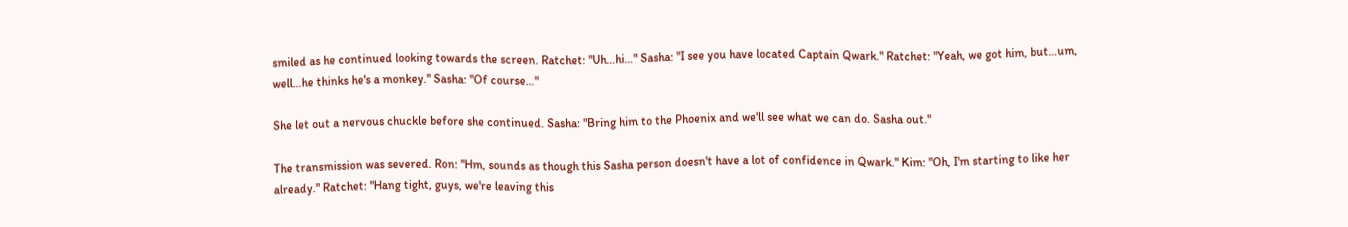smiled as he continued looking towards the screen. Ratchet: "Uh…hi…" Sasha: "I see you have located Captain Qwark." Ratchet: "Yeah, we got him, but…um, well…he thinks he's a monkey." Sasha: "Of course…"

She let out a nervous chuckle before she continued. Sasha: "Bring him to the Phoenix and we'll see what we can do. Sasha out."

The transmission was severed. Ron: "Hm, sounds as though this Sasha person doesn't have a lot of confidence in Qwark." Kim: "Oh, I'm starting to like her already." Ratchet: "Hang tight, guys, we're leaving this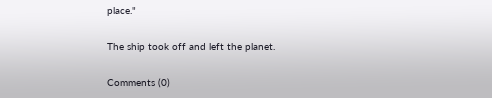place."

The ship took off and left the planet.

Comments (0)